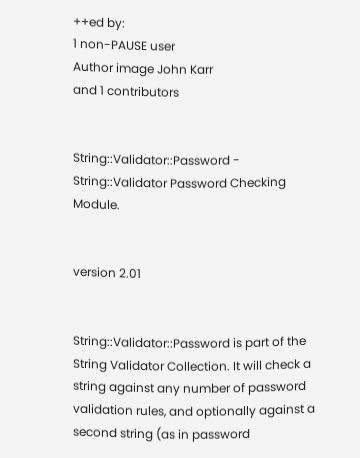++ed by:
1 non-PAUSE user
Author image John Karr
and 1 contributors


String::Validator::Password - String::Validator Password Checking Module.


version 2.01


String::Validator::Password is part of the String Validator Collection. It will check a string against any number of password validation rules, and optionally against a second string (as in password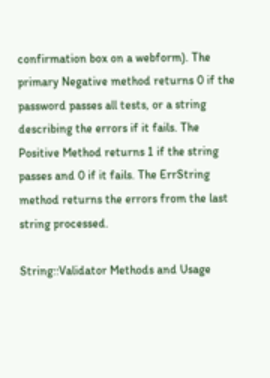confirmation box on a webform). The primary Negative method returns 0 if the password passes all tests, or a string describing the errors if it fails. The Positive Method returns 1 if the string passes and 0 if it fails. The ErrString method returns the errors from the last string processed.

String::Validator Methods and Usage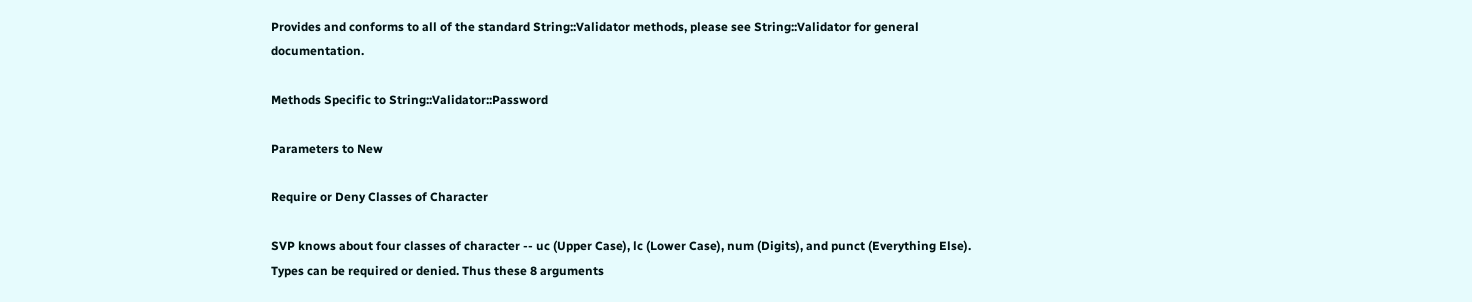Provides and conforms to all of the standard String::Validator methods, please see String::Validator for general documentation.

Methods Specific to String::Validator::Password

Parameters to New

Require or Deny Classes of Character

SVP knows about four classes of character -- uc (Upper Case), lc (Lower Case), num (Digits), and punct (Everything Else). Types can be required or denied. Thus these 8 arguments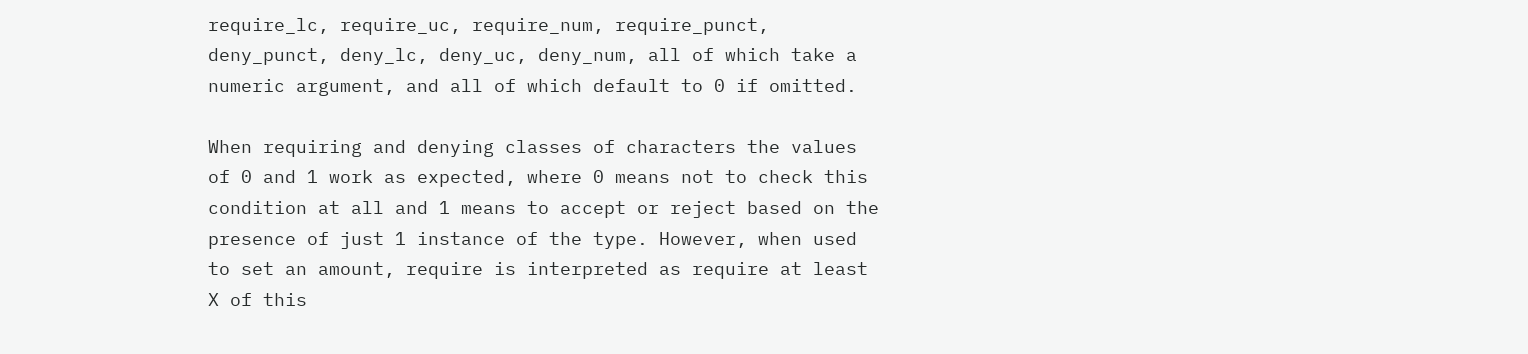require_lc, require_uc, require_num, require_punct, deny_punct, deny_lc, deny_uc, deny_num, all of which take a numeric argument, and all of which default to 0 if omitted.

When requiring and denying classes of characters the values of 0 and 1 work as expected, where 0 means not to check this condition at all and 1 means to accept or reject based on the presence of just 1 instance of the type. However, when used to set an amount, require is interpreted as require at least X of this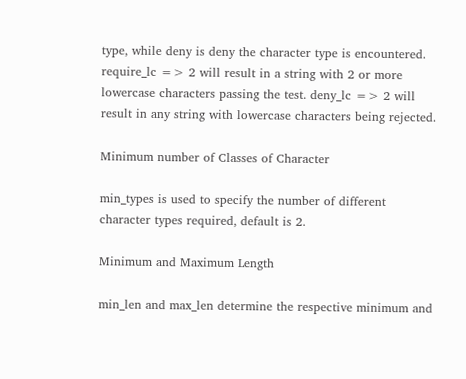type, while deny is deny the character type is encountered. require_lc => 2 will result in a string with 2 or more lowercase characters passing the test. deny_lc => 2 will result in any string with lowercase characters being rejected.

Minimum number of Classes of Character

min_types is used to specify the number of different character types required, default is 2.

Minimum and Maximum Length

min_len and max_len determine the respective minimum and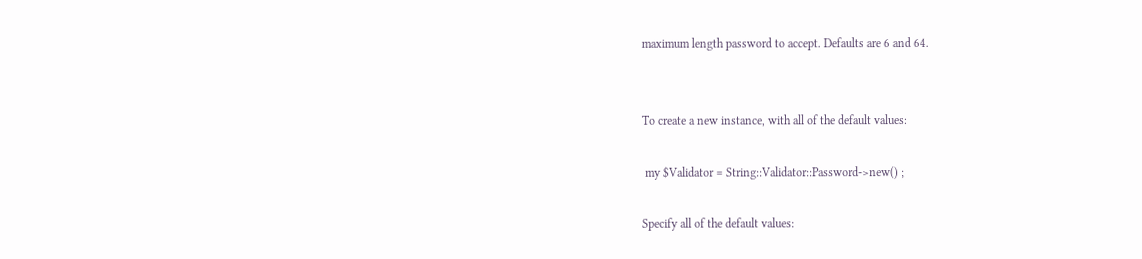maximum length password to accept. Defaults are 6 and 64.


To create a new instance, with all of the default values:

 my $Validator = String::Validator::Password->new() ;

Specify all of the default values: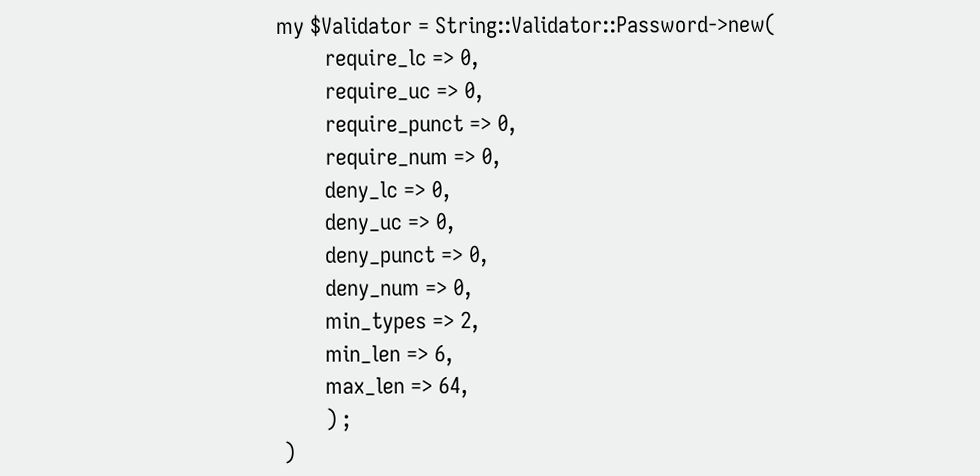my $Validator = String::Validator::Password->new(
        require_lc => 0,
        require_uc => 0,
        require_punct => 0,
        require_num => 0,
        deny_lc => 0,
        deny_uc => 0,
        deny_punct => 0,
        deny_num => 0,
        min_types => 2,
        min_len => 6,
        max_len => 64,
        ) ;
 )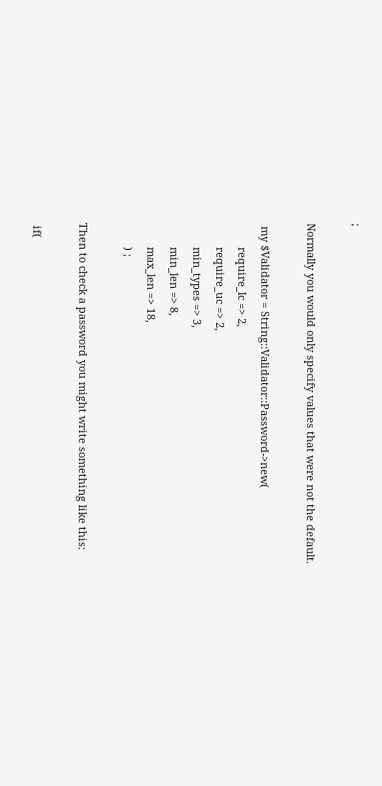;

Normally you would only specify values that were not the default.

 my $Validator = String::Validator::Password->new(
        require_lc => 2,
        require_uc => 2,
        min_types => 3,
        min_len => 8,
        max_len => 18,
        ) ;

Then to check a password you might write something like this:

 if(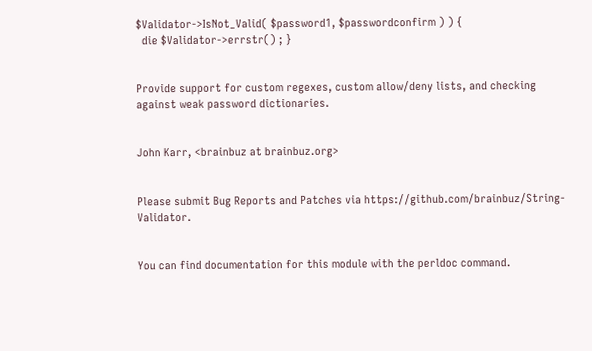$Validator->IsNot_Valid( $password1, $passwordconfirm ) ) {
  die $Validator->errstr() ; }


Provide support for custom regexes, custom allow/deny lists, and checking against weak password dictionaries.


John Karr, <brainbuz at brainbuz.org>


Please submit Bug Reports and Patches via https://github.com/brainbuz/String-Validator.


You can find documentation for this module with the perldoc command.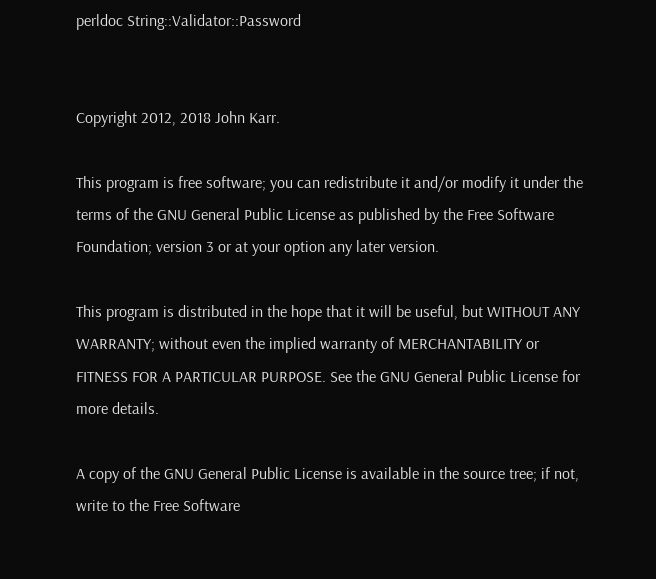perldoc String::Validator::Password


Copyright 2012, 2018 John Karr.

This program is free software; you can redistribute it and/or modify it under the terms of the GNU General Public License as published by the Free Software Foundation; version 3 or at your option any later version.

This program is distributed in the hope that it will be useful, but WITHOUT ANY WARRANTY; without even the implied warranty of MERCHANTABILITY or FITNESS FOR A PARTICULAR PURPOSE. See the GNU General Public License for more details.

A copy of the GNU General Public License is available in the source tree; if not, write to the Free Software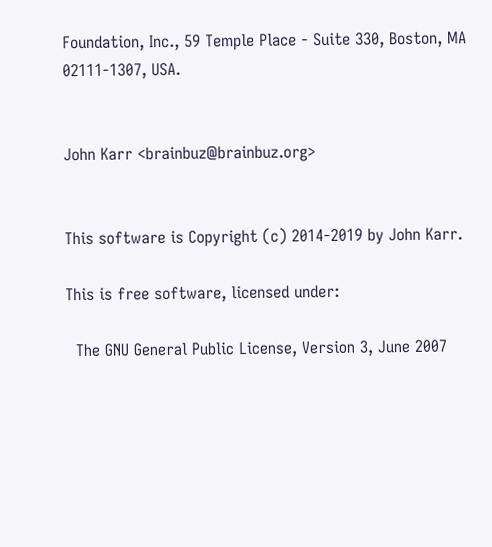Foundation, Inc., 59 Temple Place - Suite 330, Boston, MA 02111-1307, USA.


John Karr <brainbuz@brainbuz.org>


This software is Copyright (c) 2014-2019 by John Karr.

This is free software, licensed under:

  The GNU General Public License, Version 3, June 2007